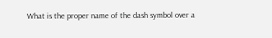What is the proper name of the dash symbol over a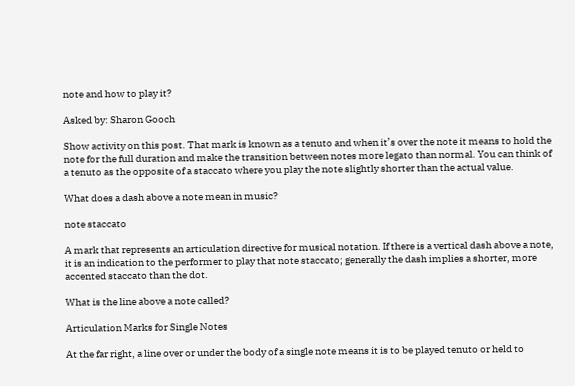note and how to play it?

Asked by: Sharon Gooch

Show activity on this post. That mark is known as a tenuto and when it’s over the note it means to hold the note for the full duration and make the transition between notes more legato than normal. You can think of a tenuto as the opposite of a staccato where you play the note slightly shorter than the actual value.

What does a dash above a note mean in music?

note staccato

A mark that represents an articulation directive for musical notation. If there is a vertical dash above a note, it is an indication to the performer to play that note staccato; generally the dash implies a shorter, more accented staccato than the dot.

What is the line above a note called?

Articulation Marks for Single Notes

At the far right, a line over or under the body of a single note means it is to be played tenuto or held to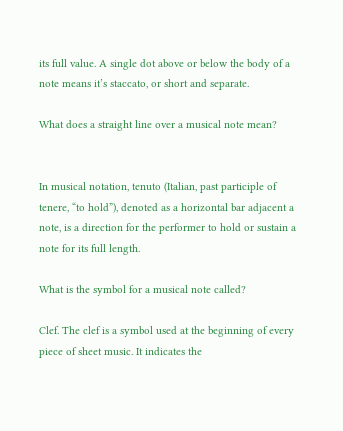its full value. A single dot above or below the body of a note means it’s staccato, or short and separate.

What does a straight line over a musical note mean?


In musical notation, tenuto (Italian, past participle of tenere, “to hold”), denoted as a horizontal bar adjacent a note, is a direction for the performer to hold or sustain a note for its full length.

What is the symbol for a musical note called?

Clef. The clef is a symbol used at the beginning of every piece of sheet music. It indicates the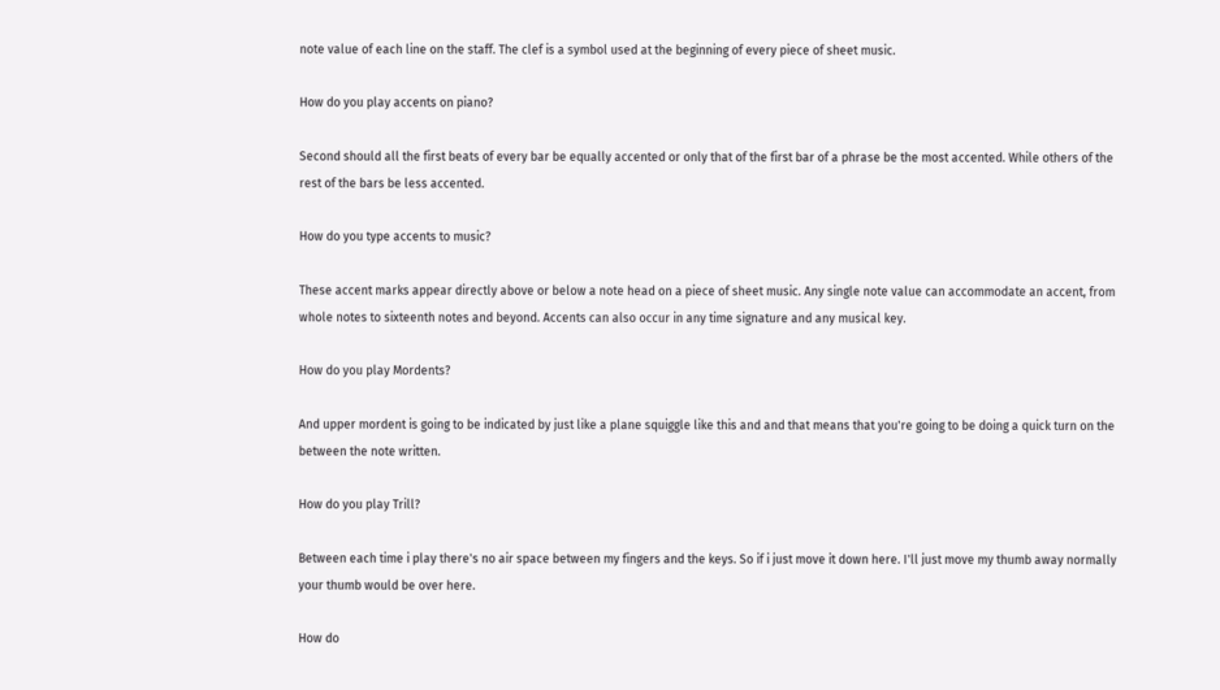note value of each line on the staff. The clef is a symbol used at the beginning of every piece of sheet music.

How do you play accents on piano?

Second should all the first beats of every bar be equally accented or only that of the first bar of a phrase be the most accented. While others of the rest of the bars be less accented.

How do you type accents to music?

These accent marks appear directly above or below a note head on a piece of sheet music. Any single note value can accommodate an accent, from whole notes to sixteenth notes and beyond. Accents can also occur in any time signature and any musical key.

How do you play Mordents?

And upper mordent is going to be indicated by just like a plane squiggle like this and and that means that you're going to be doing a quick turn on the between the note written.

How do you play Trill?

Between each time i play there's no air space between my fingers and the keys. So if i just move it down here. I'll just move my thumb away normally your thumb would be over here.

How do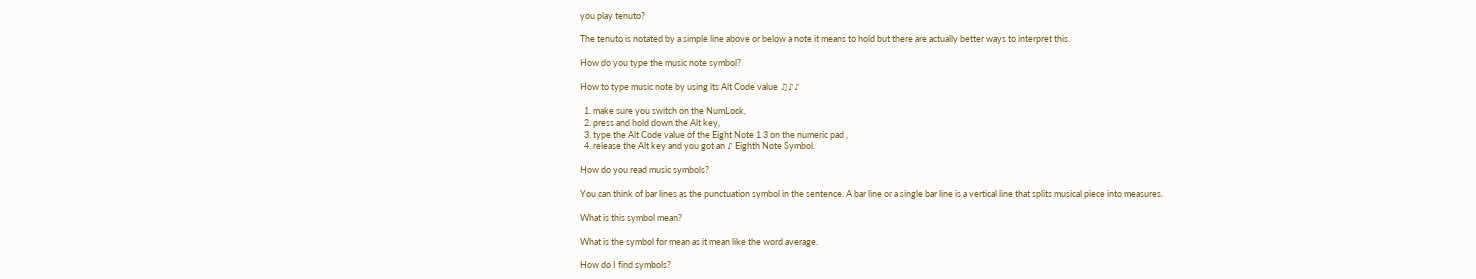you play tenuto?

The tenuto is notated by a simple line above or below a note it means to hold but there are actually better ways to interpret this.

How do you type the music note symbol?

How to type music note by using its Alt Code value ♫♪♪

  1. make sure you switch on the NumLock,
  2. press and hold down the Alt key,
  3. type the Alt Code value of the Eight Note 1 3 on the numeric pad ,
  4. release the Alt key and you got an ♪ Eighth Note Symbol.

How do you read music symbols?

You can think of bar lines as the punctuation symbol in the sentence. A bar line or a single bar line is a vertical line that splits musical piece into measures.

What is this symbol mean?

What is the symbol for mean as it mean like the word average.

How do I find symbols?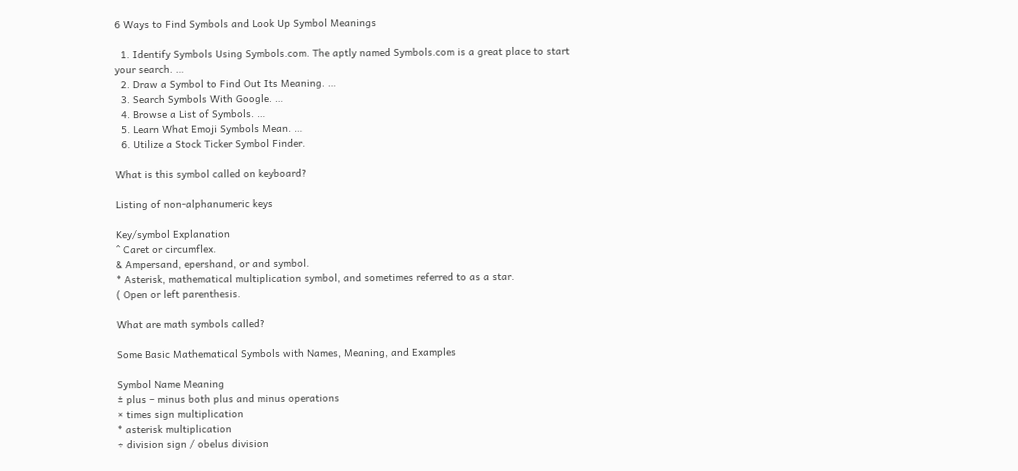6 Ways to Find Symbols and Look Up Symbol Meanings

  1. Identify Symbols Using Symbols.com. The aptly named Symbols.com is a great place to start your search. …
  2. Draw a Symbol to Find Out Its Meaning. …
  3. Search Symbols With Google. …
  4. Browse a List of Symbols. …
  5. Learn What Emoji Symbols Mean. …
  6. Utilize a Stock Ticker Symbol Finder.

What is this symbol called on keyboard?

Listing of non-alphanumeric keys

Key/symbol Explanation
^ Caret or circumflex.
& Ampersand, epershand, or and symbol.
* Asterisk, mathematical multiplication symbol, and sometimes referred to as a star.
( Open or left parenthesis.

What are math symbols called?

Some Basic Mathematical Symbols with Names, Meaning, and Examples

Symbol Name Meaning
± plus – minus both plus and minus operations
× times sign multiplication
* asterisk multiplication
÷ division sign / obelus division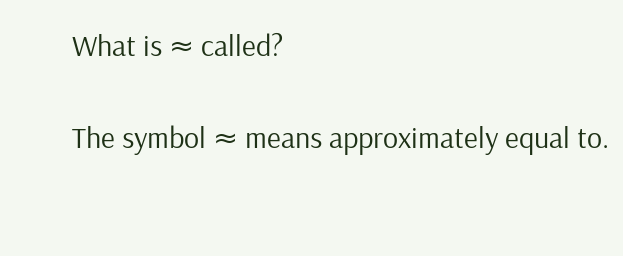What is ≈ called?

The symbol ≈ means approximately equal to.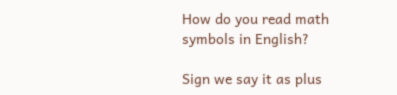How do you read math symbols in English?

Sign we say it as plus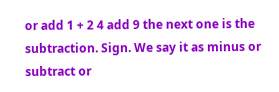or add 1 + 2 4 add 9 the next one is the subtraction. Sign. We say it as minus or subtract or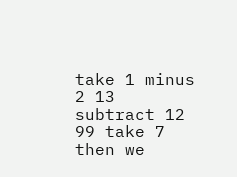take 1 minus 2 13 subtract 12 99 take 7 then we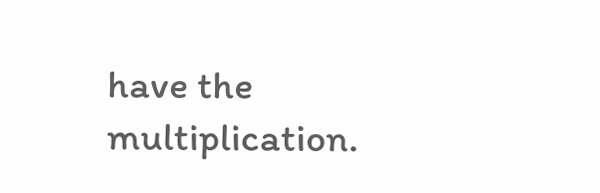have the multiplication.